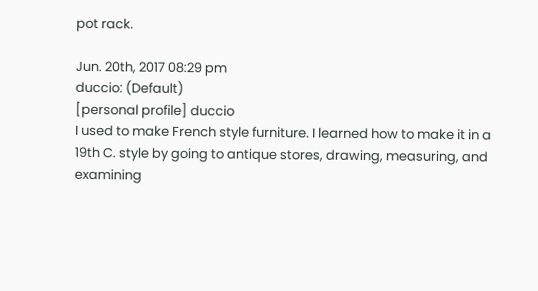pot rack.

Jun. 20th, 2017 08:29 pm
duccio: (Default)
[personal profile] duccio
I used to make French style furniture. I learned how to make it in a 19th C. style by going to antique stores, drawing, measuring, and examining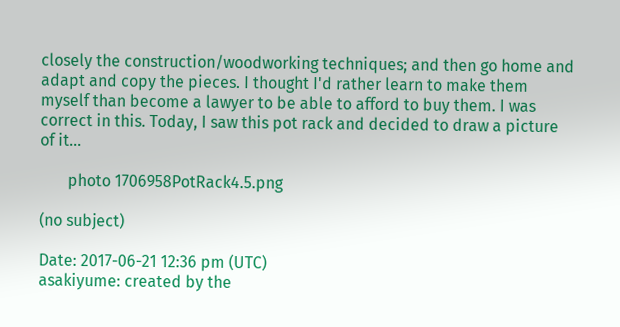closely the construction/woodworking techniques; and then go home and adapt and copy the pieces. I thought I'd rather learn to make them myself than become a lawyer to be able to afford to buy them. I was correct in this. Today, I saw this pot rack and decided to draw a picture of it...

       photo 1706958PotRack4.5.png

(no subject)

Date: 2017-06-21 12:36 pm (UTC)
asakiyume: created by the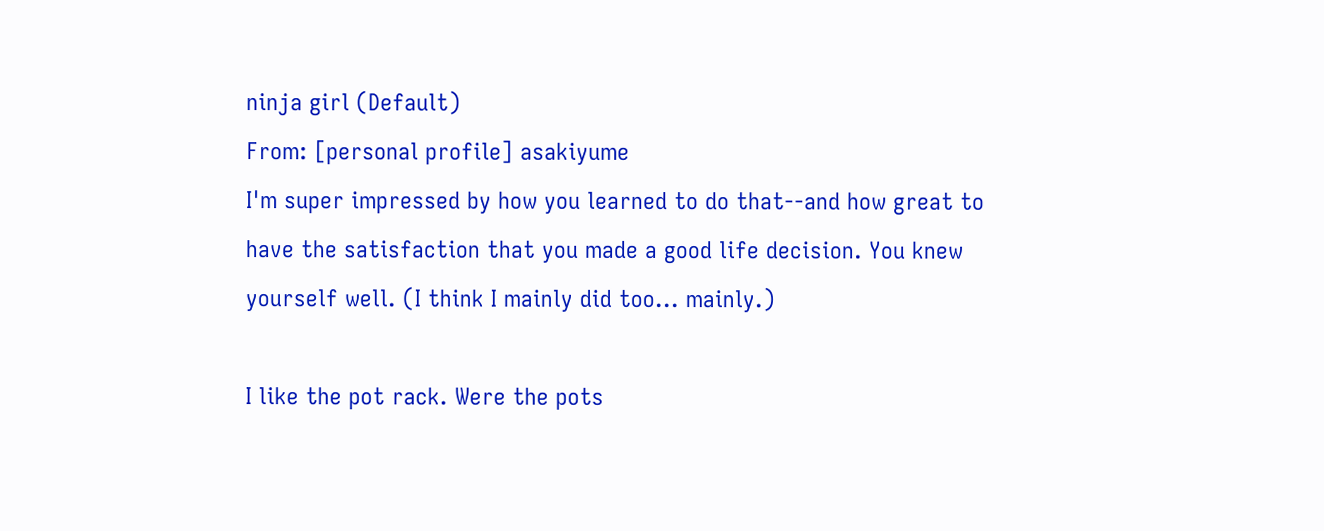ninja girl (Default)
From: [personal profile] asakiyume
I'm super impressed by how you learned to do that--and how great to have the satisfaction that you made a good life decision. You knew yourself well. (I think I mainly did too... mainly.)

I like the pot rack. Were the pots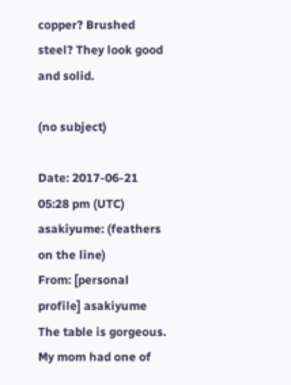copper? Brushed steel? They look good and solid.

(no subject)

Date: 2017-06-21 05:28 pm (UTC)
asakiyume: (feathers on the line)
From: [personal profile] asakiyume
The table is gorgeous. My mom had one of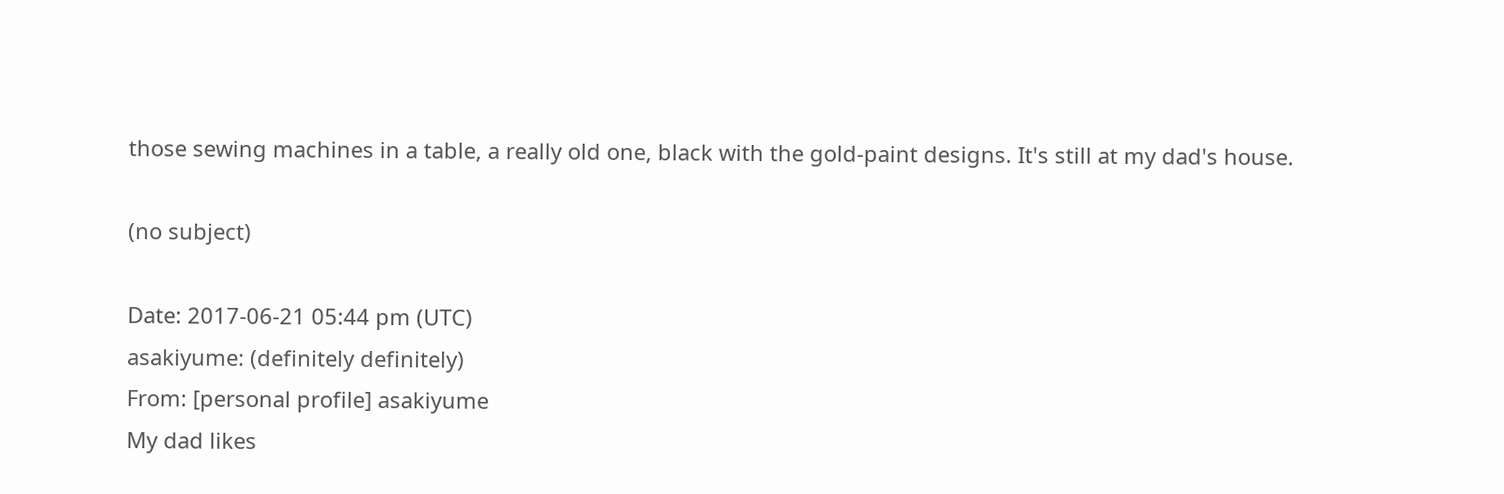those sewing machines in a table, a really old one, black with the gold-paint designs. It's still at my dad's house.

(no subject)

Date: 2017-06-21 05:44 pm (UTC)
asakiyume: (definitely definitely)
From: [personal profile] asakiyume
My dad likes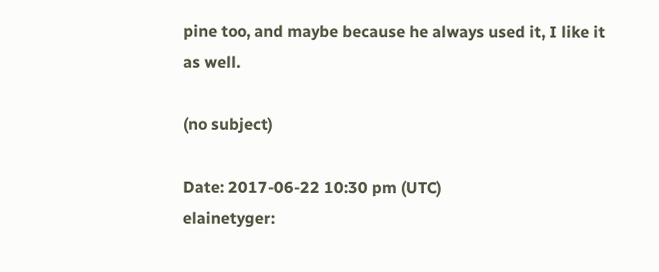pine too, and maybe because he always used it, I like it as well.

(no subject)

Date: 2017-06-22 10:30 pm (UTC)
elainetyger: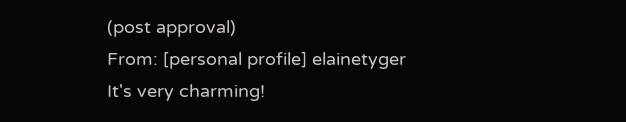(post approval)
From: [personal profile] elainetyger
It's very charming!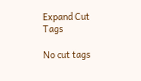Expand Cut Tags

No cut tags